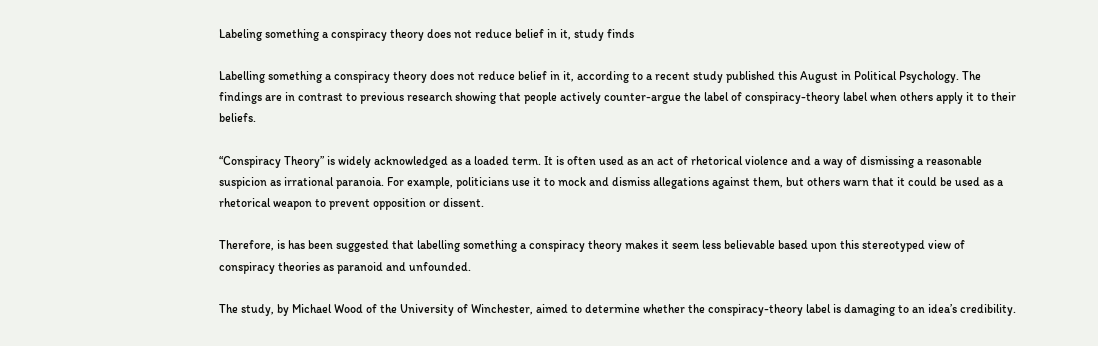Labeling something a conspiracy theory does not reduce belief in it, study finds

Labelling something a conspiracy theory does not reduce belief in it, according to a recent study published this August in Political Psychology. The findings are in contrast to previous research showing that people actively counter-argue the label of conspiracy-theory label when others apply it to their beliefs.

“Conspiracy Theory” is widely acknowledged as a loaded term. It is often used as an act of rhetorical violence and a way of dismissing a reasonable suspicion as irrational paranoia. For example, politicians use it to mock and dismiss allegations against them, but others warn that it could be used as a rhetorical weapon to prevent opposition or dissent.

Therefore, is has been suggested that labelling something a conspiracy theory makes it seem less believable based upon this stereotyped view of conspiracy theories as paranoid and unfounded.

The study, by Michael Wood of the University of Winchester, aimed to determine whether the conspiracy-theory label is damaging to an idea’s credibility.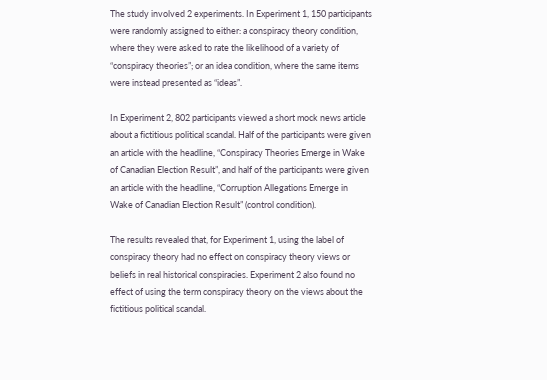The study involved 2 experiments. In Experiment 1, 150 participants were randomly assigned to either: a conspiracy theory condition, where they were asked to rate the likelihood of a variety of “conspiracy theories”; or an idea condition, where the same items were instead presented as “ideas”.

In Experiment 2, 802 participants viewed a short mock news article about a fictitious political scandal. Half of the participants were given an article with the headline, “Conspiracy Theories Emerge in Wake of Canadian Election Result”, and half of the participants were given an article with the headline, “Corruption Allegations Emerge in Wake of Canadian Election Result” (control condition).

The results revealed that, for Experiment 1, using the label of conspiracy theory had no effect on conspiracy theory views or beliefs in real historical conspiracies. Experiment 2 also found no effect of using the term conspiracy theory on the views about the fictitious political scandal.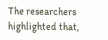The researchers highlighted that,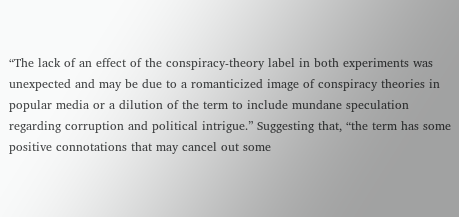“The lack of an effect of the conspiracy-theory label in both experiments was unexpected and may be due to a romanticized image of conspiracy theories in popular media or a dilution of the term to include mundane speculation regarding corruption and political intrigue.” Suggesting that, “the term has some positive connotations that may cancel out some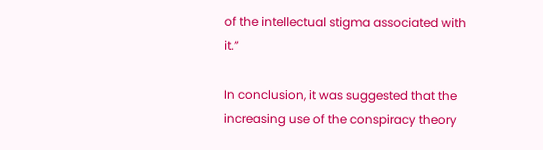of the intellectual stigma associated with it.”

In conclusion, it was suggested that the increasing use of the conspiracy theory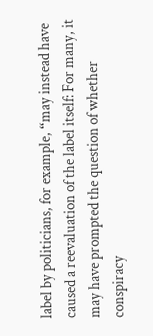label by politicians, for example, “may instead have caused a reevaluation of the label itself: For many, it may have prompted the question of whether conspiracy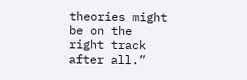theories might be on the right track after all.”